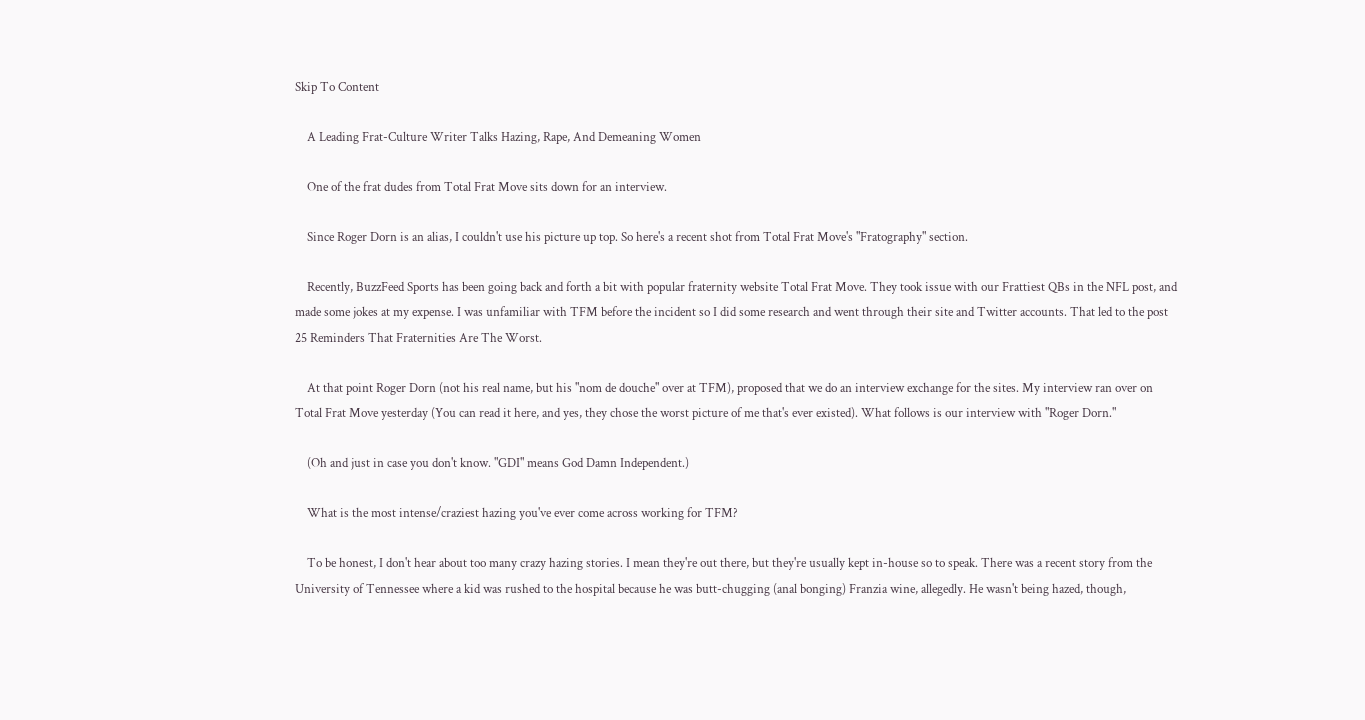Skip To Content

    A Leading Frat-Culture Writer Talks Hazing, Rape, And Demeaning Women

    One of the frat dudes from Total Frat Move sits down for an interview.

    Since Roger Dorn is an alias, I couldn't use his picture up top. So here's a recent shot from Total Frat Move's "Fratography" section.

    Recently, BuzzFeed Sports has been going back and forth a bit with popular fraternity website Total Frat Move. They took issue with our Frattiest QBs in the NFL post, and made some jokes at my expense. I was unfamiliar with TFM before the incident so I did some research and went through their site and Twitter accounts. That led to the post 25 Reminders That Fraternities Are The Worst.

    At that point Roger Dorn (not his real name, but his "nom de douche" over at TFM), proposed that we do an interview exchange for the sites. My interview ran over on Total Frat Move yesterday (You can read it here, and yes, they chose the worst picture of me that's ever existed). What follows is our interview with "Roger Dorn."

    (Oh and just in case you don't know. "GDI" means God Damn Independent.)

    What is the most intense/craziest hazing you've ever come across working for TFM?

    To be honest, I don't hear about too many crazy hazing stories. I mean they're out there, but they're usually kept in-house so to speak. There was a recent story from the University of Tennessee where a kid was rushed to the hospital because he was butt-chugging (anal bonging) Franzia wine, allegedly. He wasn't being hazed, though,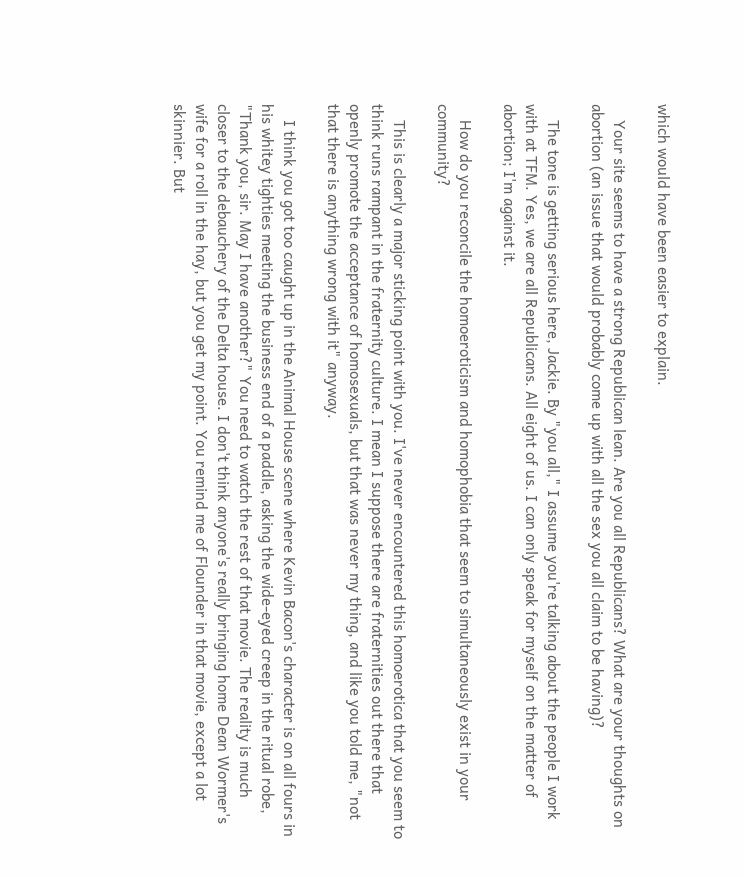which would have been easier to explain.

    Your site seems to have a strong Republican lean. Are you all Republicans? What are your thoughts on abortion (an issue that would probably come up with all the sex you all claim to be having)?

    The tone is getting serious here, Jackie. By "you all," I assume you're talking about the people I work with at TFM. Yes, we are all Republicans. All eight of us. I can only speak for myself on the matter of abortion; I'm against it.

    How do you reconcile the homoeroticism and homophobia that seem to simultaneously exist in your community?

    This is clearly a major sticking point with you. I've never encountered this homoerotica that you seem to think runs rampant in the fraternity culture. I mean I suppose there are fraternities out there that openly promote the acceptance of homosexuals, but that was never my thing, and like you told me, "not that there is anything wrong with it" anyway.

    I think you got too caught up in the Animal House scene where Kevin Bacon's character is on all fours in his whitey tighties meeting the business end of a paddle, asking the wide-eyed creep in the ritual robe, "Thank you, sir. May I have another?" You need to watch the rest of that movie. The reality is much closer to the debauchery of the Delta house. I don't think anyone's really bringing home Dean Wormer's wife for a roll in the hay, but you get my point. You remind me of Flounder in that movie, except a lot skinnier. But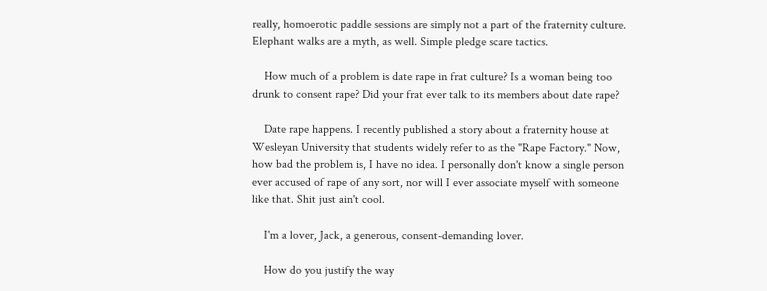really, homoerotic paddle sessions are simply not a part of the fraternity culture. Elephant walks are a myth, as well. Simple pledge scare tactics.

    How much of a problem is date rape in frat culture? Is a woman being too drunk to consent rape? Did your frat ever talk to its members about date rape?

    Date rape happens. I recently published a story about a fraternity house at Wesleyan University that students widely refer to as the "Rape Factory." Now, how bad the problem is, I have no idea. I personally don't know a single person ever accused of rape of any sort, nor will I ever associate myself with someone like that. Shit just ain't cool.

    I'm a lover, Jack, a generous, consent-demanding lover.

    How do you justify the way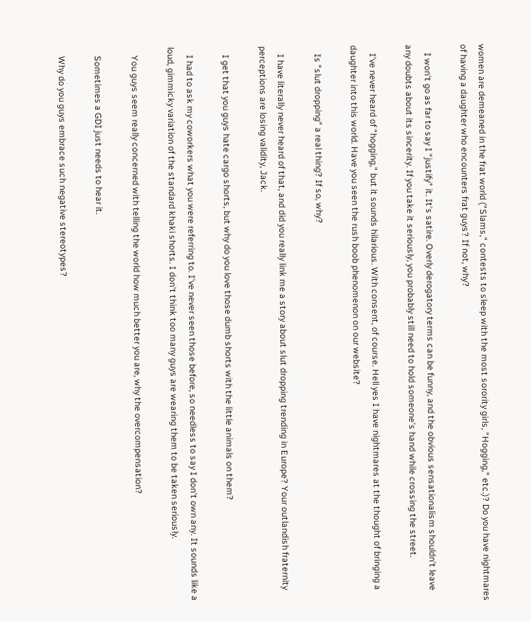women are demeaned in the frat world ("Slams," contests to sleep with the most sorority girls, "Hogging," etc.)? Do you have nightmares of having a daughter who encounters frat guys? If not, why?

    I won't go as far to say I "justify" it. It's satire. Overly derogatory terms can be funny, and the obvious sensationalism shouldn't leave any doubts about its sincerity. If you take it seriously, you probably still need to hold someone's hand while crossing the street.

    I've never heard of "hogging," but it sounds hilarious. With consent, of course. Hell yes I have nightmares at the thought of bringing a daughter into this world. Have you seen the rush boob phenomenon on our website?

    Is "slut dropping" a real thing? If so, why?

    I have literally never heard of that, and did you really link me a story about slut dropping trending in Europe? Your outlandish fraternity perceptions are losing validity, Jack.

    I get that you guys hate cargo shorts, but why do you love those dumb shorts with the little animals on them?

    I had to ask my coworkers what you were referring to. I've never seen those before, so needless to say I don't own any. It sounds like a loud, gimmicky variation of the standard khaki shorts. I don't think too many guys are wearing them to be taken seriously.

    You guys seem really concerned with telling the world how much better you are, why the overcompensation?

    Sometimes a GDI just needs to hear it.

    Why do you guys embrace such negative stereotypes?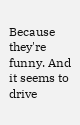Because they're funny. And it seems to drive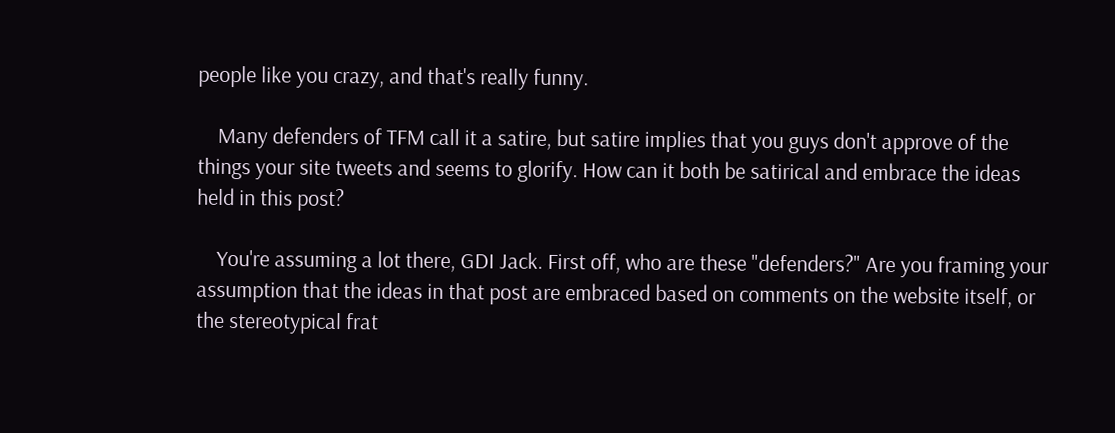people like you crazy, and that's really funny.

    Many defenders of TFM call it a satire, but satire implies that you guys don't approve of the things your site tweets and seems to glorify. How can it both be satirical and embrace the ideas held in this post?

    You're assuming a lot there, GDI Jack. First off, who are these "defenders?" Are you framing your assumption that the ideas in that post are embraced based on comments on the website itself, or the stereotypical frat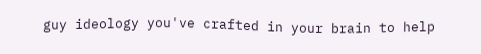guy ideology you've crafted in your brain to help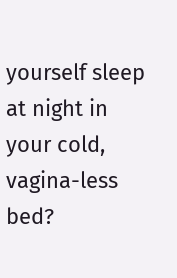yourself sleep at night in your cold, vagina-less bed?